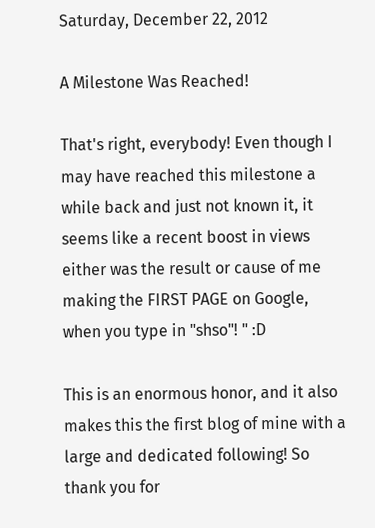Saturday, December 22, 2012

A Milestone Was Reached!

That's right, everybody! Even though I may have reached this milestone a while back and just not known it, it seems like a recent boost in views either was the result or cause of me making the FIRST PAGE on Google, when you type in "shso"! " :D

This is an enormous honor, and it also makes this the first blog of mine with a large and dedicated following! So thank you for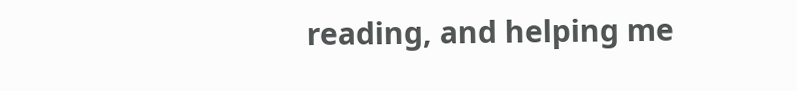reading, and helping me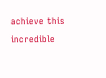achieve this incredible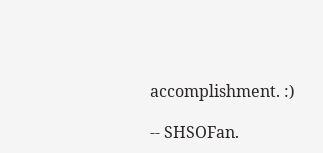accomplishment. :)

-- SHSOFan.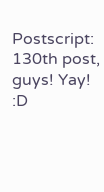Postscript: 130th post, guys! Yay! :D